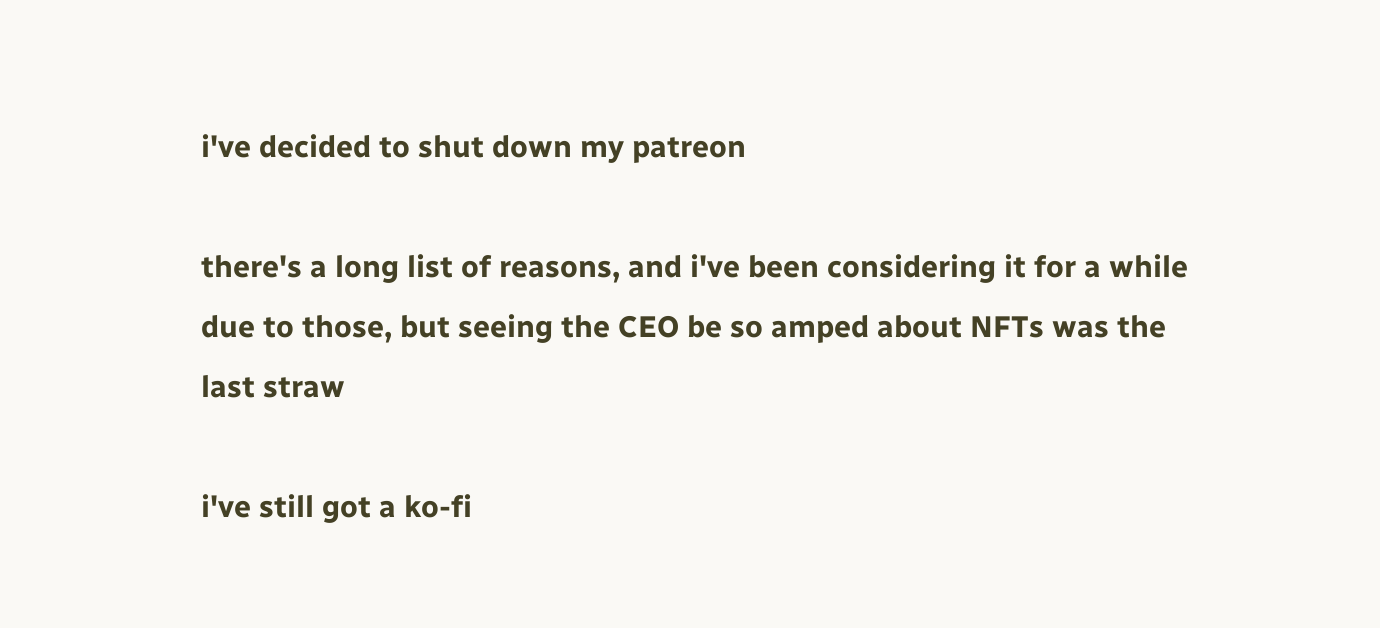i've decided to shut down my patreon

there's a long list of reasons, and i've been considering it for a while due to those, but seeing the CEO be so amped about NFTs was the last straw

i've still got a ko-fi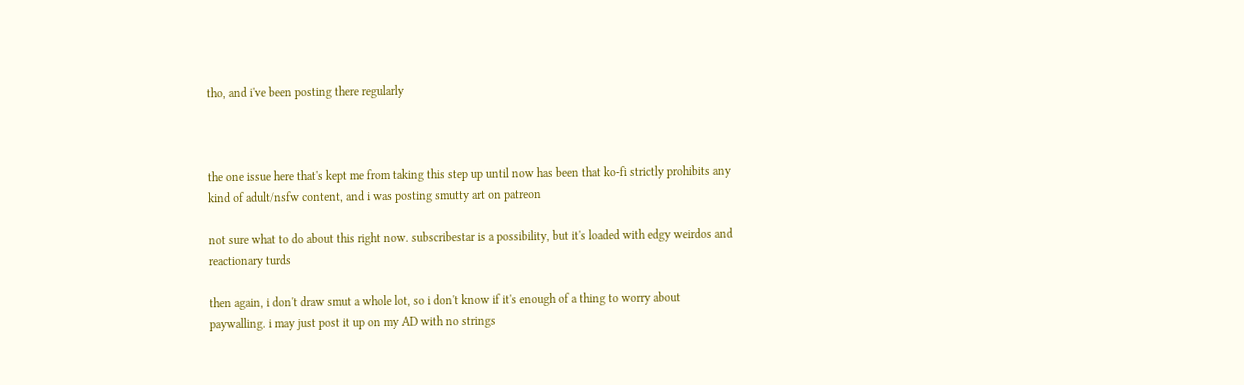tho, and i've been posting there regularly



the one issue here that's kept me from taking this step up until now has been that ko-fi strictly prohibits any kind of adult/nsfw content, and i was posting smutty art on patreon

not sure what to do about this right now. subscribestar is a possibility, but it's loaded with edgy weirdos and reactionary turds

then again, i don't draw smut a whole lot, so i don't know if it's enough of a thing to worry about paywalling. i may just post it up on my AD with no strings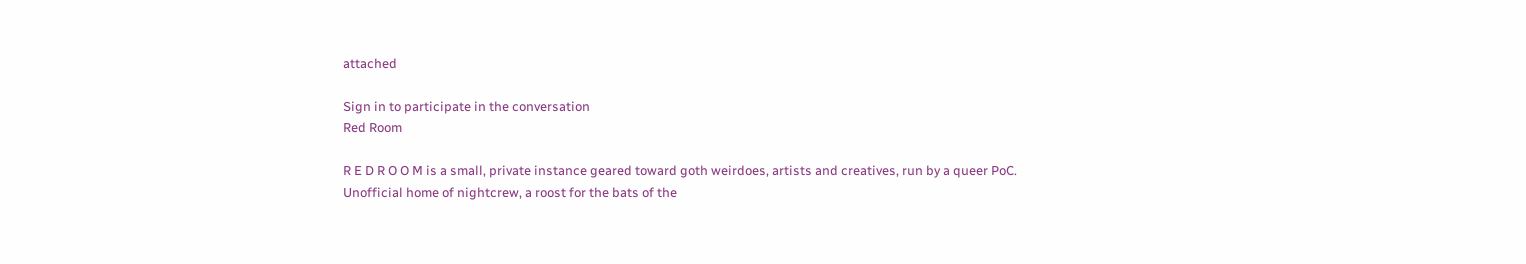attached

Sign in to participate in the conversation
Red Room

R E D R O O M is a small, private instance geared toward goth weirdoes, artists and creatives, run by a queer PoC. Unofficial home of nightcrew, a roost for the bats of the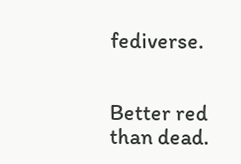fediverse.


Better red than dead.